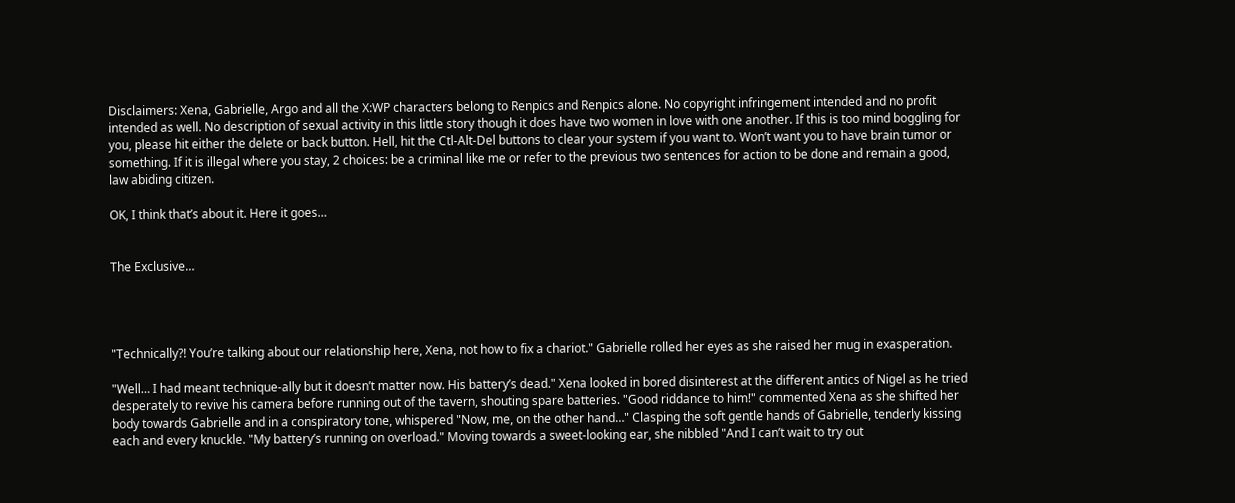Disclaimers: Xena, Gabrielle, Argo and all the X:WP characters belong to Renpics and Renpics alone. No copyright infringement intended and no profit intended as well. No description of sexual activity in this little story though it does have two women in love with one another. If this is too mind boggling for you, please hit either the delete or back button. Hell, hit the Ctl-Alt-Del buttons to clear your system if you want to. Won’t want you to have brain tumor or something. If it is illegal where you stay, 2 choices: be a criminal like me or refer to the previous two sentences for action to be done and remain a good, law abiding citizen.

OK, I think that’s about it. Here it goes…


The Exclusive…




"Technically?! You’re talking about our relationship here, Xena, not how to fix a chariot." Gabrielle rolled her eyes as she raised her mug in exasperation.

"Well… I had meant technique-ally but it doesn’t matter now. His battery’s dead." Xena looked in bored disinterest at the different antics of Nigel as he tried desperately to revive his camera before running out of the tavern, shouting spare batteries. "Good riddance to him!" commented Xena as she shifted her body towards Gabrielle and in a conspiratory tone, whispered "Now, me, on the other hand…" Clasping the soft gentle hands of Gabrielle, tenderly kissing each and every knuckle. "My battery’s running on overload." Moving towards a sweet-looking ear, she nibbled "And I can’t wait to try out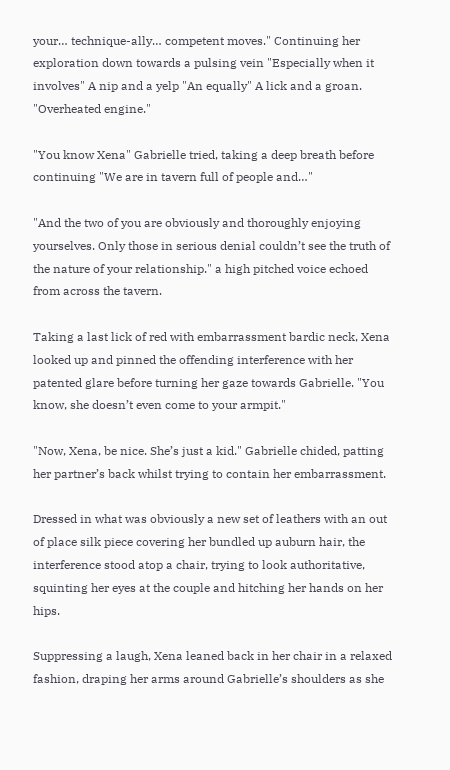your… technique-ally… competent moves." Continuing her exploration down towards a pulsing vein "Especially when it involves" A nip and a yelp "An equally" A lick and a groan. "Overheated engine."

"You know Xena" Gabrielle tried, taking a deep breath before continuing "We are in tavern full of people and…"

"And the two of you are obviously and thoroughly enjoying yourselves. Only those in serious denial couldn’t see the truth of the nature of your relationship." a high pitched voice echoed from across the tavern.

Taking a last lick of red with embarrassment bardic neck, Xena looked up and pinned the offending interference with her patented glare before turning her gaze towards Gabrielle. "You know, she doesn’t even come to your armpit."

"Now, Xena, be nice. She’s just a kid." Gabrielle chided, patting her partner’s back whilst trying to contain her embarrassment.

Dressed in what was obviously a new set of leathers with an out of place silk piece covering her bundled up auburn hair, the interference stood atop a chair, trying to look authoritative, squinting her eyes at the couple and hitching her hands on her hips.

Suppressing a laugh, Xena leaned back in her chair in a relaxed fashion, draping her arms around Gabrielle’s shoulders as she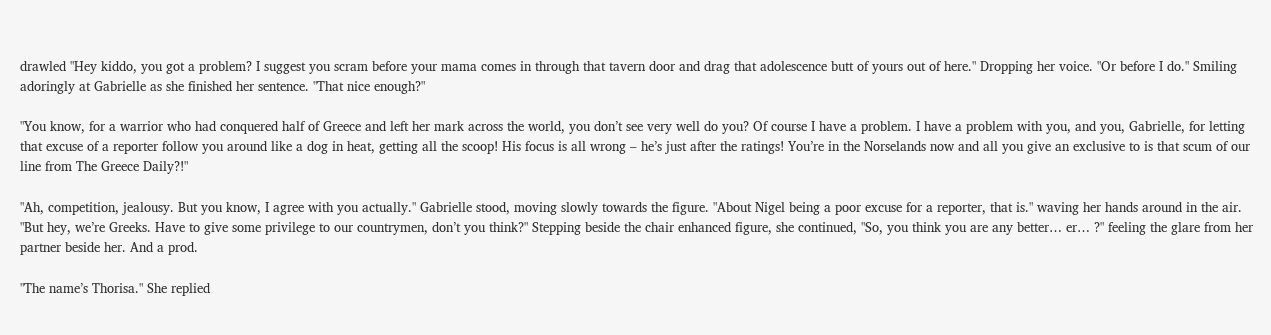drawled "Hey kiddo, you got a problem? I suggest you scram before your mama comes in through that tavern door and drag that adolescence butt of yours out of here." Dropping her voice. "Or before I do." Smiling adoringly at Gabrielle as she finished her sentence. "That nice enough?"

"You know, for a warrior who had conquered half of Greece and left her mark across the world, you don’t see very well do you? Of course I have a problem. I have a problem with you, and you, Gabrielle, for letting that excuse of a reporter follow you around like a dog in heat, getting all the scoop! His focus is all wrong – he’s just after the ratings! You’re in the Norselands now and all you give an exclusive to is that scum of our line from The Greece Daily?!"

"Ah, competition, jealousy. But you know, I agree with you actually." Gabrielle stood, moving slowly towards the figure. "About Nigel being a poor excuse for a reporter, that is." waving her hands around in the air. "But hey, we’re Greeks. Have to give some privilege to our countrymen, don’t you think?" Stepping beside the chair enhanced figure, she continued, "So, you think you are any better… er… ?" feeling the glare from her partner beside her. And a prod.

"The name’s Thorisa." She replied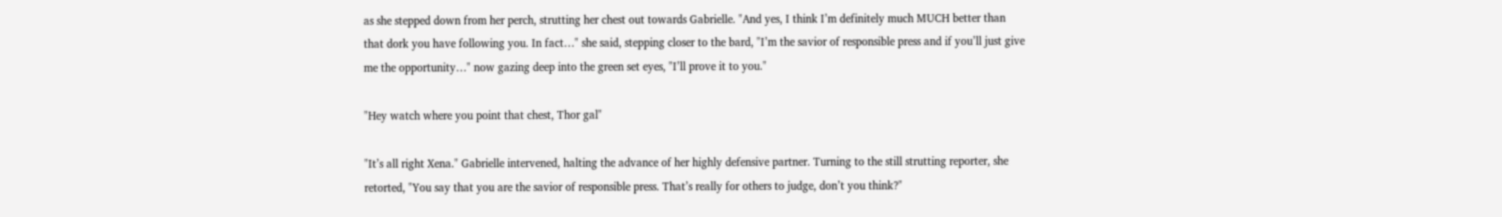as she stepped down from her perch, strutting her chest out towards Gabrielle. "And yes, I think I’m definitely much MUCH better than that dork you have following you. In fact…" she said, stepping closer to the bard, "I’m the savior of responsible press and if you’ll just give me the opportunity…" now gazing deep into the green set eyes, "I’ll prove it to you."

"Hey watch where you point that chest, Thor gal"

"It’s all right Xena." Gabrielle intervened, halting the advance of her highly defensive partner. Turning to the still strutting reporter, she retorted, "You say that you are the savior of responsible press. That’s really for others to judge, don’t you think?"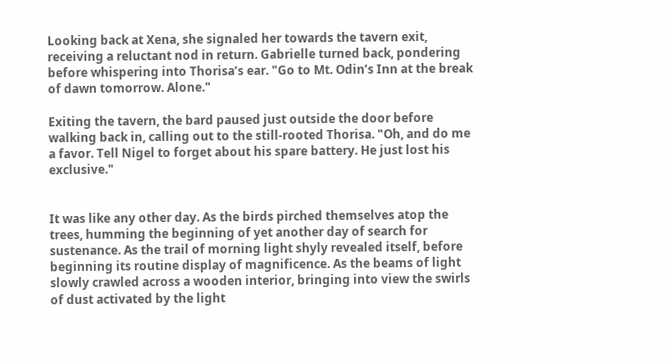Looking back at Xena, she signaled her towards the tavern exit, receiving a reluctant nod in return. Gabrielle turned back, pondering before whispering into Thorisa’s ear. "Go to Mt. Odin’s Inn at the break of dawn tomorrow. Alone."

Exiting the tavern, the bard paused just outside the door before walking back in, calling out to the still-rooted Thorisa. "Oh, and do me a favor. Tell Nigel to forget about his spare battery. He just lost his exclusive."


It was like any other day. As the birds pirched themselves atop the trees, humming the beginning of yet another day of search for sustenance. As the trail of morning light shyly revealed itself, before beginning its routine display of magnificence. As the beams of light slowly crawled across a wooden interior, bringing into view the swirls of dust activated by the light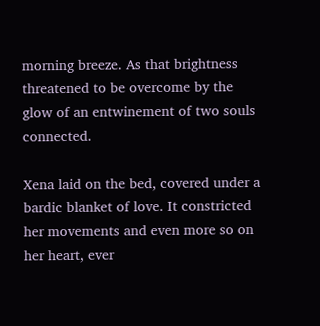morning breeze. As that brightness threatened to be overcome by the glow of an entwinement of two souls connected.

Xena laid on the bed, covered under a bardic blanket of love. It constricted her movements and even more so on her heart, ever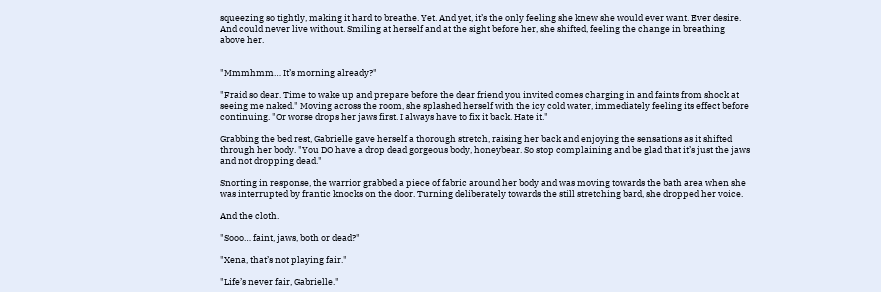squeezing so tightly, making it hard to breathe. Yet. And yet, it’s the only feeling she knew she would ever want. Ever desire. And could never live without. Smiling at herself and at the sight before her, she shifted, feeling the change in breathing above her.


"Mmmhmm… It’s morning already?"

"Fraid so dear. Time to wake up and prepare before the dear friend you invited comes charging in and faints from shock at seeing me naked." Moving across the room, she splashed herself with the icy cold water, immediately feeling its effect before continuing. "Or worse drops her jaws first. I always have to fix it back. Hate it."

Grabbing the bed rest, Gabrielle gave herself a thorough stretch, raising her back and enjoying the sensations as it shifted through her body. "You DO have a drop dead gorgeous body, honeybear. So stop complaining and be glad that it’s just the jaws and not dropping dead."

Snorting in response, the warrior grabbed a piece of fabric around her body and was moving towards the bath area when she was interrupted by frantic knocks on the door. Turning deliberately towards the still stretching bard, she dropped her voice.

And the cloth.

"Sooo… faint, jaws, both or dead?"

"Xena, that’s not playing fair."

"Life’s never fair, Gabrielle."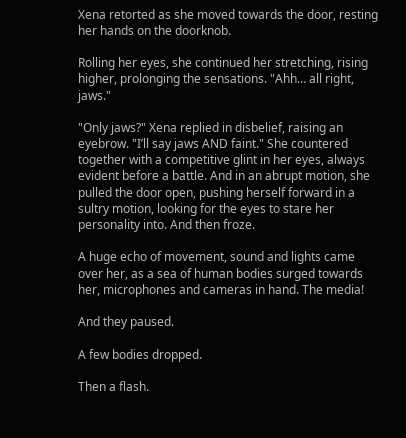Xena retorted as she moved towards the door, resting her hands on the doorknob.

Rolling her eyes, she continued her stretching, rising higher, prolonging the sensations. "Ahh… all right, jaws."

"Only jaws?" Xena replied in disbelief, raising an eyebrow. "I’ll say jaws AND faint." She countered together with a competitive glint in her eyes, always evident before a battle. And in an abrupt motion, she pulled the door open, pushing herself forward in a sultry motion, looking for the eyes to stare her personality into. And then froze.

A huge echo of movement, sound and lights came over her, as a sea of human bodies surged towards her, microphones and cameras in hand. The media!

And they paused.

A few bodies dropped.

Then a flash.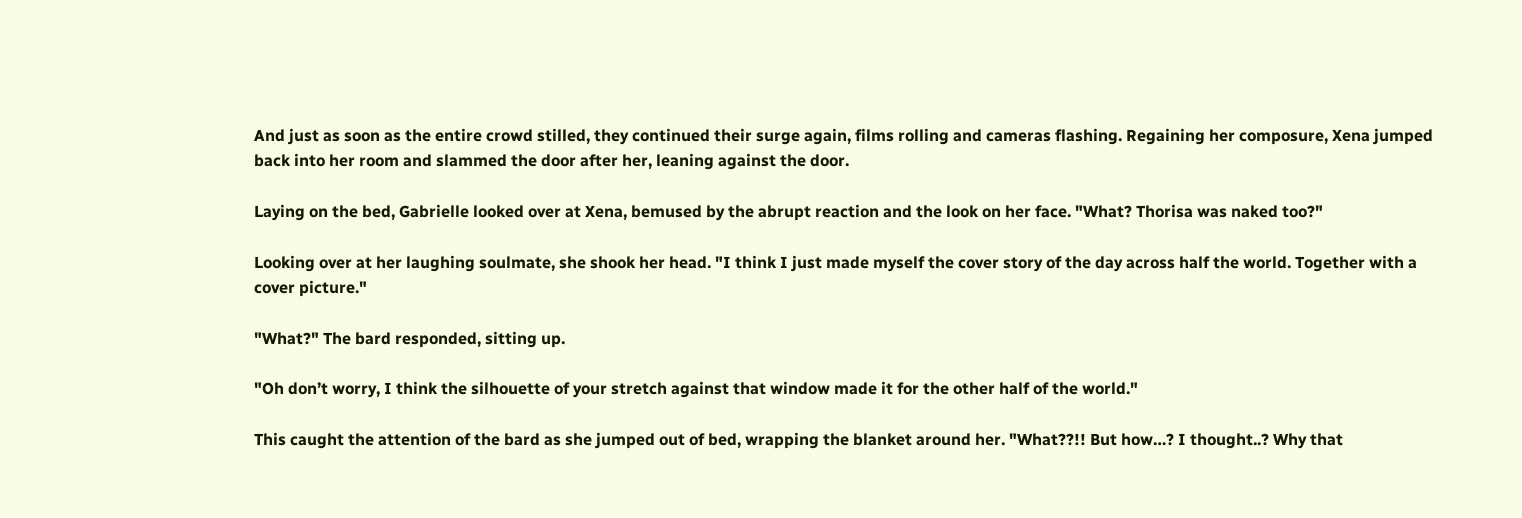And just as soon as the entire crowd stilled, they continued their surge again, films rolling and cameras flashing. Regaining her composure, Xena jumped back into her room and slammed the door after her, leaning against the door.

Laying on the bed, Gabrielle looked over at Xena, bemused by the abrupt reaction and the look on her face. "What? Thorisa was naked too?"

Looking over at her laughing soulmate, she shook her head. "I think I just made myself the cover story of the day across half the world. Together with a cover picture."

"What?" The bard responded, sitting up.

"Oh don’t worry, I think the silhouette of your stretch against that window made it for the other half of the world."

This caught the attention of the bard as she jumped out of bed, wrapping the blanket around her. "What??!! But how…? I thought..? Why that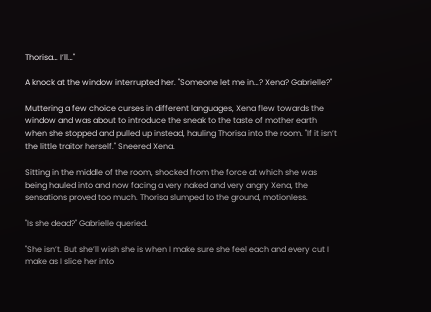Thorisa… I’ll…"

A knock at the window interrupted her. "Someone let me in…? Xena? Gabrielle?"

Muttering a few choice curses in different languages, Xena flew towards the window and was about to introduce the sneak to the taste of mother earth when she stopped and pulled up instead, hauling Thorisa into the room. "If it isn’t the little traitor herself." Sneered Xena.

Sitting in the middle of the room, shocked from the force at which she was being hauled into and now facing a very naked and very angry Xena, the sensations proved too much. Thorisa slumped to the ground, motionless.

"Is she dead?" Gabrielle queried.

"She isn’t. But she’ll wish she is when I make sure she feel each and every cut I make as I slice her into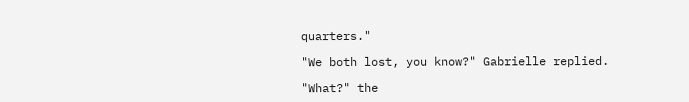quarters."

"We both lost, you know?" Gabrielle replied.

"What?" the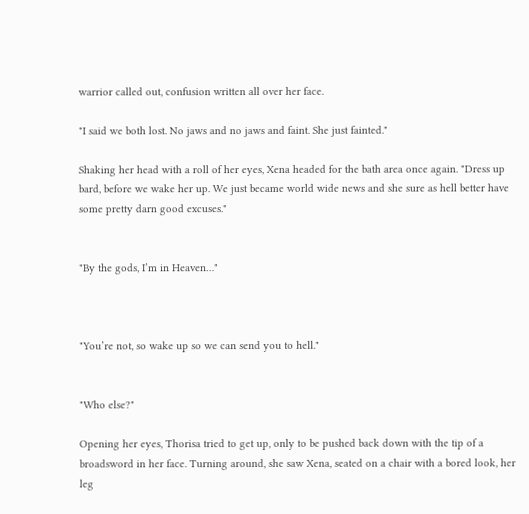warrior called out, confusion written all over her face.

"I said we both lost. No jaws and no jaws and faint. She just fainted."

Shaking her head with a roll of her eyes, Xena headed for the bath area once again. "Dress up bard, before we wake her up. We just became world wide news and she sure as hell better have some pretty darn good excuses."


"By the gods, I’m in Heaven…"



"You’re not, so wake up so we can send you to hell."


"Who else?"

Opening her eyes, Thorisa tried to get up, only to be pushed back down with the tip of a broadsword in her face. Turning around, she saw Xena, seated on a chair with a bored look, her leg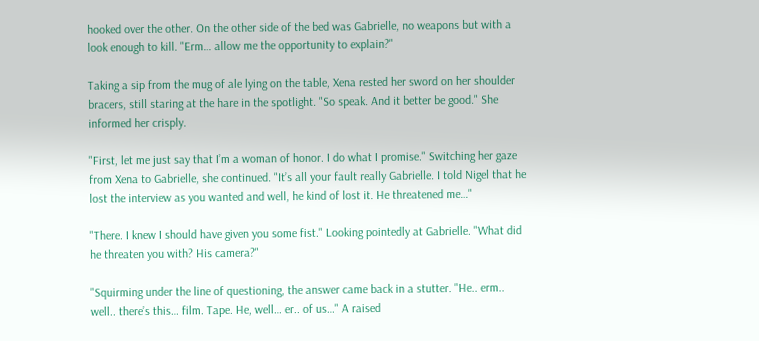hooked over the other. On the other side of the bed was Gabrielle, no weapons but with a look enough to kill. "Erm… allow me the opportunity to explain?"

Taking a sip from the mug of ale lying on the table, Xena rested her sword on her shoulder bracers, still staring at the hare in the spotlight. "So speak. And it better be good." She informed her crisply.

"First, let me just say that I’m a woman of honor. I do what I promise." Switching her gaze from Xena to Gabrielle, she continued. "It’s all your fault really Gabrielle. I told Nigel that he lost the interview as you wanted and well, he kind of lost it. He threatened me…"

"There. I knew I should have given you some fist." Looking pointedly at Gabrielle. "What did he threaten you with? His camera?"

"Squirming under the line of questioning, the answer came back in a stutter. "He.. erm.. well.. there’s this… film. Tape. He, well… er.. of us…" A raised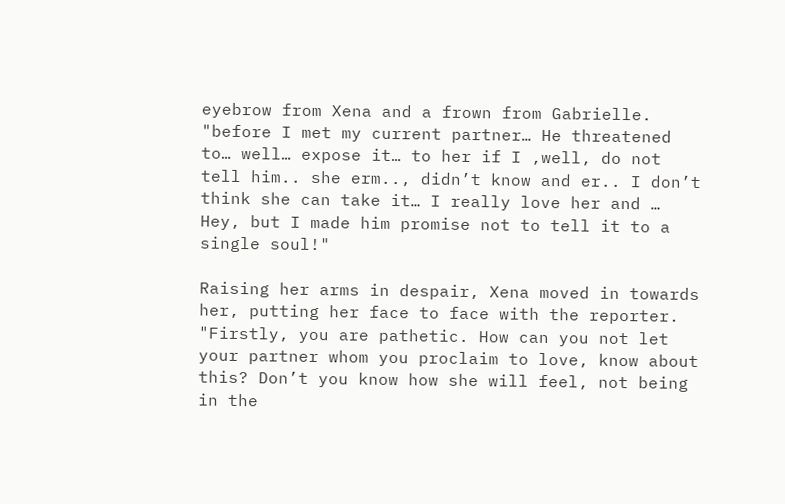eyebrow from Xena and a frown from Gabrielle. "before I met my current partner… He threatened to… well… expose it… to her if I ,well, do not tell him.. she erm.., didn’t know and er.. I don’t think she can take it… I really love her and … Hey, but I made him promise not to tell it to a single soul!"

Raising her arms in despair, Xena moved in towards her, putting her face to face with the reporter. "Firstly, you are pathetic. How can you not let your partner whom you proclaim to love, know about this? Don’t you know how she will feel, not being in the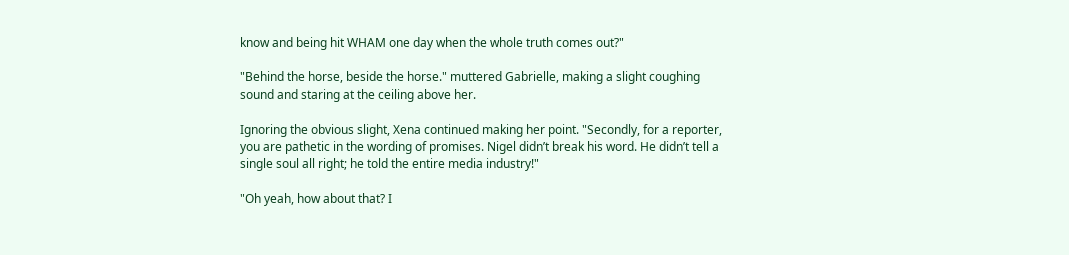know and being hit WHAM one day when the whole truth comes out?"

"Behind the horse, beside the horse." muttered Gabrielle, making a slight coughing sound and staring at the ceiling above her.

Ignoring the obvious slight, Xena continued making her point. "Secondly, for a reporter, you are pathetic in the wording of promises. Nigel didn’t break his word. He didn’t tell a single soul all right; he told the entire media industry!"

"Oh yeah, how about that? I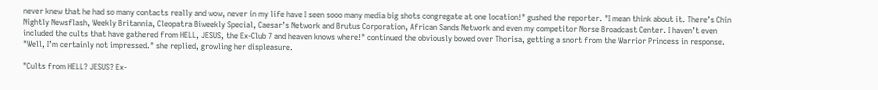never knew that he had so many contacts really and wow, never in my life have I seen sooo many media big shots congregate at one location!" gushed the reporter. "I mean think about it. There’s Chin Nightly Newsflash, Weekly Britannia, Cleopatra Biweekly Special, Caesar’s Network and Brutus Corporation, African Sands Network and even my competitor Norse Broadcast Center. I haven’t even included the cults that have gathered from HELL, JESUS, the Ex-Club 7 and heaven knows where!" continued the obviously bowed over Thorisa, getting a snort from the Warrior Princess in response. "Well, I’m certainly not impressed." she replied, growling her displeasure.

"Cults from HELL? JESUS? Ex-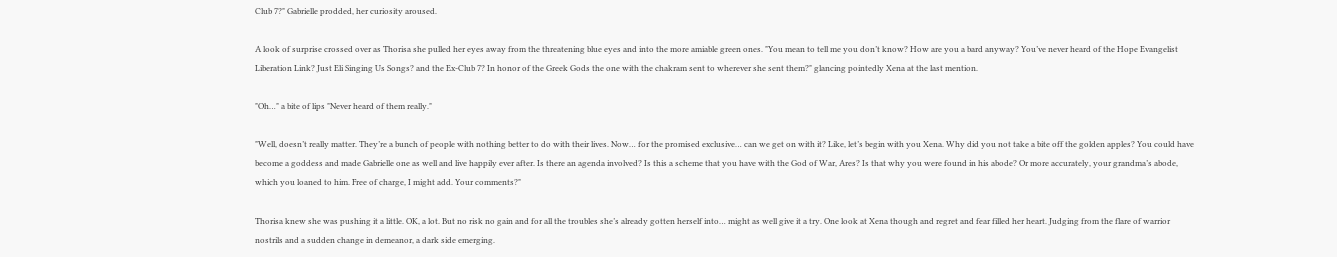Club 7?" Gabrielle prodded, her curiosity aroused.

A look of surprise crossed over as Thorisa she pulled her eyes away from the threatening blue eyes and into the more amiable green ones. "You mean to tell me you don’t know? How are you a bard anyway? You’ve never heard of the Hope Evangelist Liberation Link? Just Eli Singing Us Songs? and the Ex-Club 7? In honor of the Greek Gods the one with the chakram sent to wherever she sent them?" glancing pointedly Xena at the last mention.

"Oh…" a bite of lips "Never heard of them really."

"Well, doesn’t really matter. They’re a bunch of people with nothing better to do with their lives. Now… for the promised exclusive… can we get on with it? Like, let’s begin with you Xena. Why did you not take a bite off the golden apples? You could have become a goddess and made Gabrielle one as well and live happily ever after. Is there an agenda involved? Is this a scheme that you have with the God of War, Ares? Is that why you were found in his abode? Or more accurately, your grandma’s abode, which you loaned to him. Free of charge, I might add. Your comments?"

Thorisa knew she was pushing it a little. OK, a lot. But no risk no gain and for all the troubles she’s already gotten herself into… might as well give it a try. One look at Xena though and regret and fear filled her heart. Judging from the flare of warrior nostrils and a sudden change in demeanor, a dark side emerging.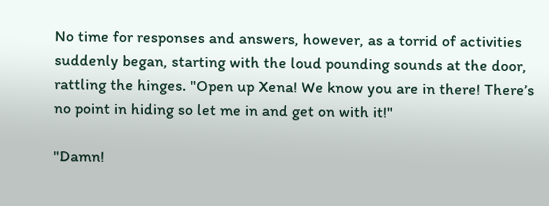No time for responses and answers, however, as a torrid of activities suddenly began, starting with the loud pounding sounds at the door, rattling the hinges. "Open up Xena! We know you are in there! There’s no point in hiding so let me in and get on with it!"

"Damn!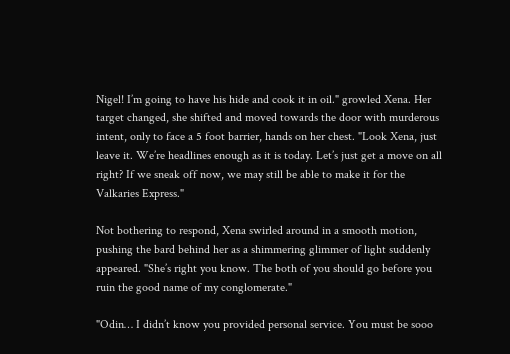Nigel! I’m going to have his hide and cook it in oil." growled Xena. Her target changed, she shifted and moved towards the door with murderous intent, only to face a 5 foot barrier, hands on her chest. "Look Xena, just leave it. We’re headlines enough as it is today. Let’s just get a move on all right? If we sneak off now, we may still be able to make it for the Valkaries Express."

Not bothering to respond, Xena swirled around in a smooth motion, pushing the bard behind her as a shimmering glimmer of light suddenly appeared. "She’s right you know. The both of you should go before you ruin the good name of my conglomerate."

"Odin… I didn’t know you provided personal service. You must be sooo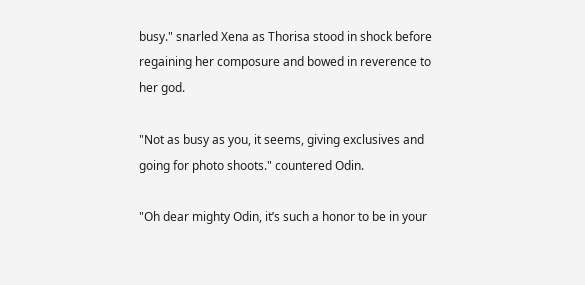busy." snarled Xena as Thorisa stood in shock before regaining her composure and bowed in reverence to her god.

"Not as busy as you, it seems, giving exclusives and going for photo shoots." countered Odin.

"Oh dear mighty Odin, it’s such a honor to be in your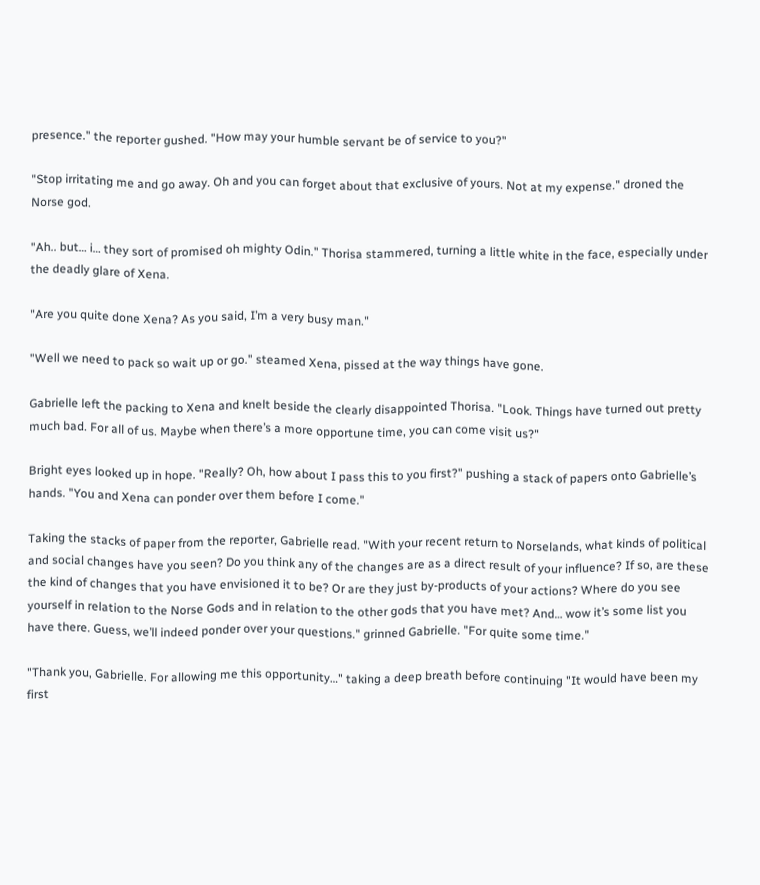presence." the reporter gushed. "How may your humble servant be of service to you?"

"Stop irritating me and go away. Oh and you can forget about that exclusive of yours. Not at my expense." droned the Norse god.

"Ah.. but… i… they sort of promised oh mighty Odin." Thorisa stammered, turning a little white in the face, especially under the deadly glare of Xena.

"Are you quite done Xena? As you said, I’m a very busy man."

"Well we need to pack so wait up or go." steamed Xena, pissed at the way things have gone.

Gabrielle left the packing to Xena and knelt beside the clearly disappointed Thorisa. "Look. Things have turned out pretty much bad. For all of us. Maybe when there’s a more opportune time, you can come visit us?"

Bright eyes looked up in hope. "Really? Oh, how about I pass this to you first?" pushing a stack of papers onto Gabrielle’s hands. "You and Xena can ponder over them before I come."

Taking the stacks of paper from the reporter, Gabrielle read. "With your recent return to Norselands, what kinds of political and social changes have you seen? Do you think any of the changes are as a direct result of your influence? If so, are these the kind of changes that you have envisioned it to be? Or are they just by-products of your actions? Where do you see yourself in relation to the Norse Gods and in relation to the other gods that you have met? And… wow it’s some list you have there. Guess, we’ll indeed ponder over your questions." grinned Gabrielle. "For quite some time."

"Thank you, Gabrielle. For allowing me this opportunity…" taking a deep breath before continuing "It would have been my first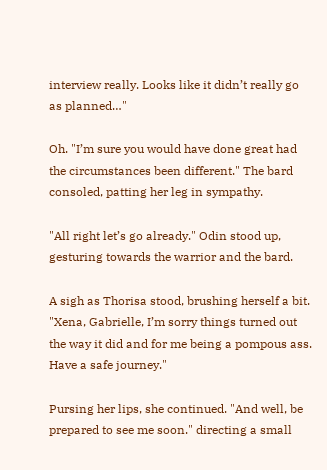interview really. Looks like it didn’t really go as planned…"

Oh. "I’m sure you would have done great had the circumstances been different." The bard consoled, patting her leg in sympathy.

"All right let’s go already." Odin stood up, gesturing towards the warrior and the bard.

A sigh as Thorisa stood, brushing herself a bit. "Xena, Gabrielle, I’m sorry things turned out the way it did and for me being a pompous ass. Have a safe journey."

Pursing her lips, she continued. "And well, be prepared to see me soon." directing a small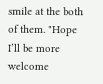smile at the both of them. "Hope I’ll be more welcome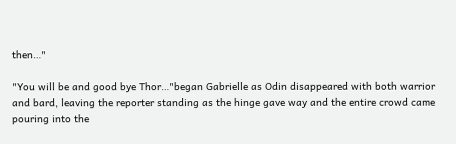then…"

"You will be and good bye Thor…"began Gabrielle as Odin disappeared with both warrior and bard, leaving the reporter standing as the hinge gave way and the entire crowd came pouring into the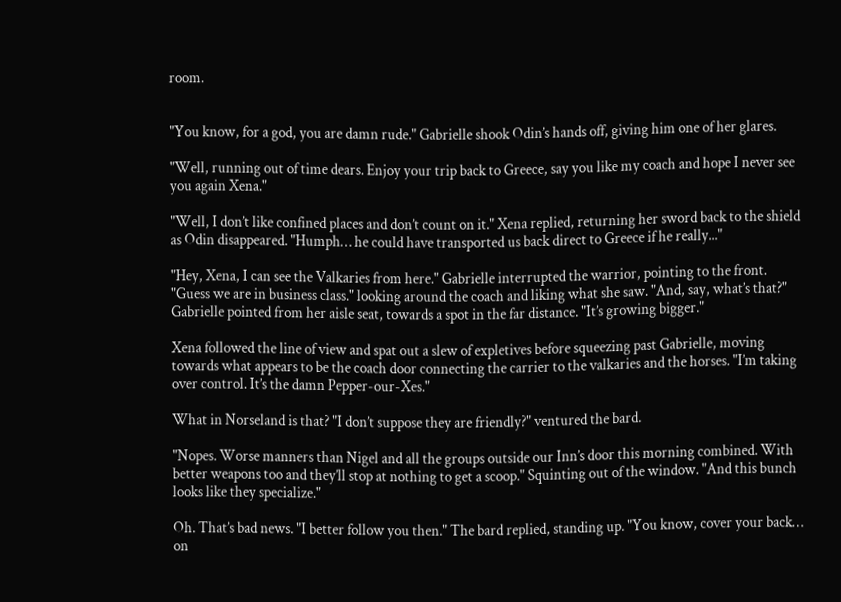room.


"You know, for a god, you are damn rude." Gabrielle shook Odin’s hands off, giving him one of her glares.

"Well, running out of time dears. Enjoy your trip back to Greece, say you like my coach and hope I never see you again Xena."

"Well, I don’t like confined places and don’t count on it." Xena replied, returning her sword back to the shield as Odin disappeared. "Humph… he could have transported us back direct to Greece if he really..."

"Hey, Xena, I can see the Valkaries from here." Gabrielle interrupted the warrior, pointing to the front. "Guess we are in business class." looking around the coach and liking what she saw. "And, say, what’s that?" Gabrielle pointed from her aisle seat, towards a spot in the far distance. "It’s growing bigger."

Xena followed the line of view and spat out a slew of expletives before squeezing past Gabrielle, moving towards what appears to be the coach door connecting the carrier to the valkaries and the horses. "I’m taking over control. It’s the damn Pepper-our-Xes."

What in Norseland is that? "I don’t suppose they are friendly?" ventured the bard.

"Nopes. Worse manners than Nigel and all the groups outside our Inn’s door this morning combined. With better weapons too and they’ll stop at nothing to get a scoop." Squinting out of the window. "And this bunch looks like they specialize."

Oh. That’s bad news. "I better follow you then." The bard replied, standing up. "You know, cover your back… on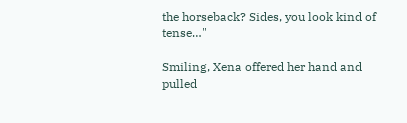the horseback? Sides, you look kind of tense…"

Smiling, Xena offered her hand and pulled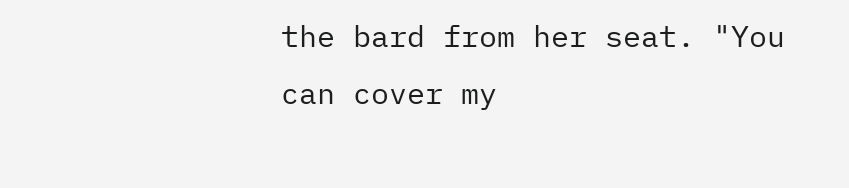the bard from her seat. "You can cover my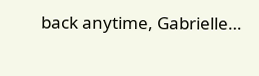back anytime, Gabrielle…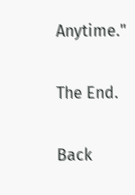Anytime."

The End.

Back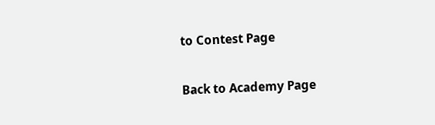to Contest Page

Back to Academy Page